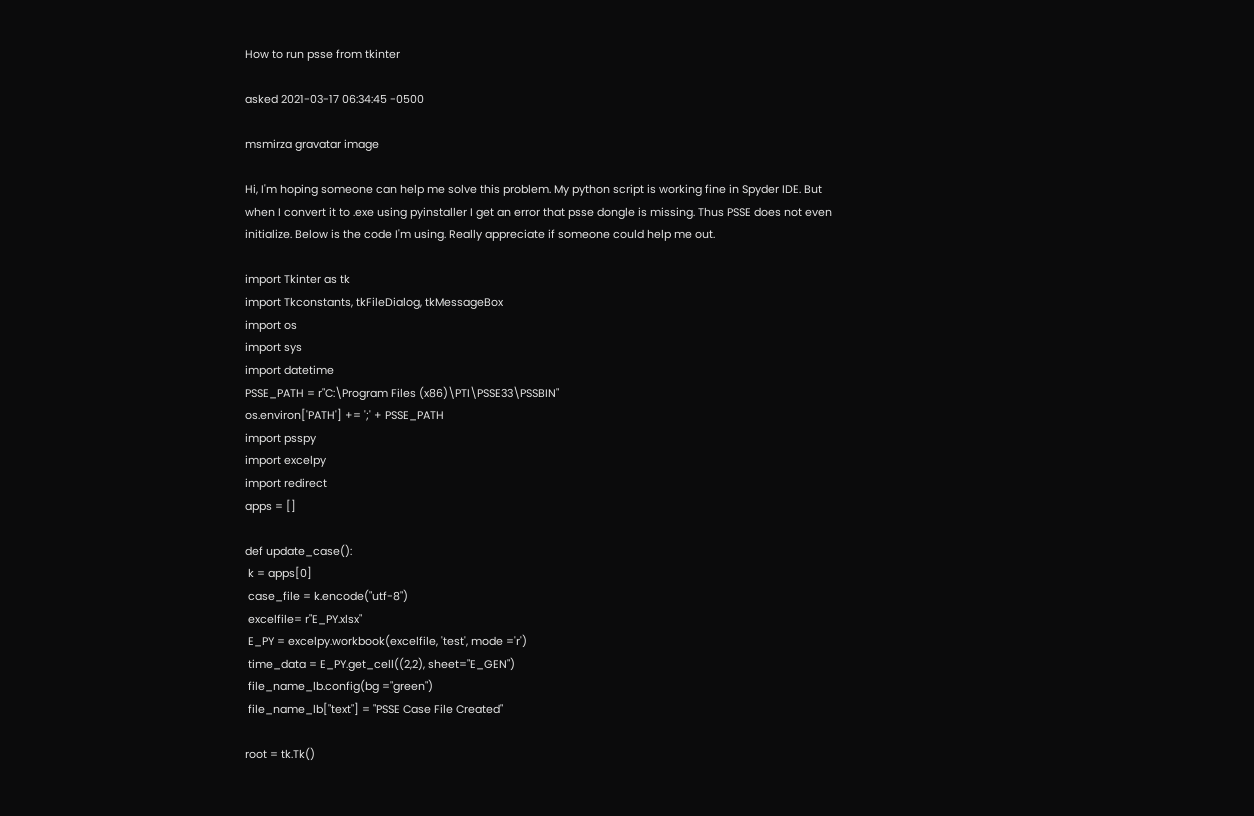How to run psse from tkinter

asked 2021-03-17 06:34:45 -0500

msmirza gravatar image

Hi, I'm hoping someone can help me solve this problem. My python script is working fine in Spyder IDE. But when I convert it to .exe using pyinstaller I get an error that psse dongle is missing. Thus PSSE does not even initialize. Below is the code I'm using. Really appreciate if someone could help me out.

import Tkinter as tk
import Tkconstants, tkFileDialog, tkMessageBox
import os
import sys
import datetime
PSSE_PATH = r"C:\Program Files (x86)\PTI\PSSE33\PSSBIN"
os.environ['PATH'] += ';' + PSSE_PATH
import psspy
import excelpy
import redirect
apps = []

def update_case():
 k = apps[0]
 case_file = k.encode("utf-8")
 excelfile= r"E_PY.xlsx"
 E_PY = excelpy.workbook(excelfile, 'test', mode ='r')
 time_data = E_PY.get_cell((2,2), sheet="E_GEN")
 file_name_lb.config(bg ="green")
 file_name_lb["text"] = "PSSE Case File Created"

root = tk.Tk()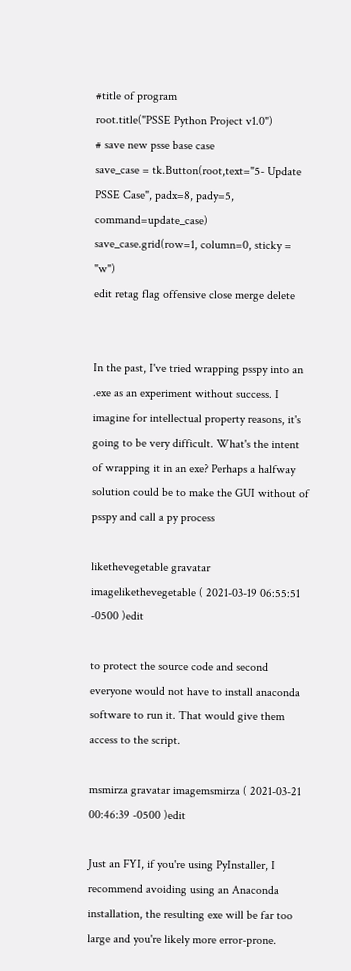#title of program
root.title("PSSE Python Project v1.0")
# save new psse base case
save_case = tk.Button(root,text="5- Update PSSE Case", padx=8, pady=5, command=update_case)
save_case.grid(row=1, column=0, sticky = "w")
edit retag flag offensive close merge delete


In the past, I've tried wrapping psspy into an .exe as an experiment without success. I imagine for intellectual property reasons, it's going to be very difficult. What's the intent of wrapping it in an exe? Perhaps a halfway solution could be to make the GUI without of psspy and call a py process

likethevegetable gravatar imagelikethevegetable ( 2021-03-19 06:55:51 -0500 )edit

to protect the source code and second everyone would not have to install anaconda software to run it. That would give them access to the script.

msmirza gravatar imagemsmirza ( 2021-03-21 00:46:39 -0500 )edit

Just an FYI, if you're using PyInstaller, I recommend avoiding using an Anaconda installation, the resulting exe will be far too large and you're likely more error-prone.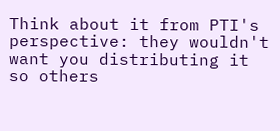Think about it from PTI's perspective: they wouldn't want you distributing it so others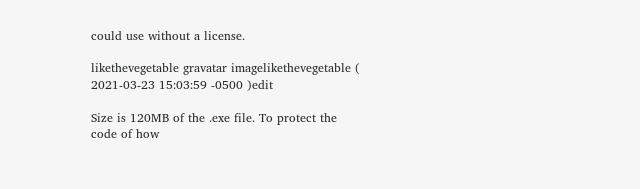could use without a license.

likethevegetable gravatar imagelikethevegetable ( 2021-03-23 15:03:59 -0500 )edit

Size is 120MB of the .exe file. To protect the code of how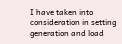I have taken into consideration in setting generation and load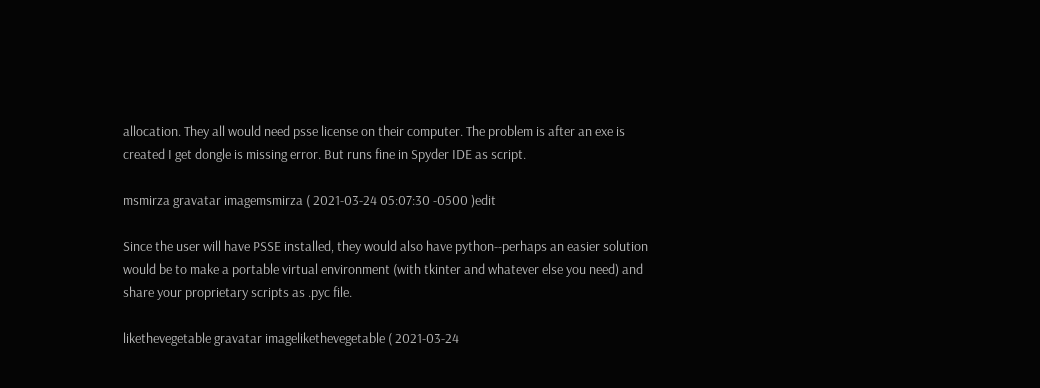allocation. They all would need psse license on their computer. The problem is after an exe is created I get dongle is missing error. But runs fine in Spyder IDE as script.

msmirza gravatar imagemsmirza ( 2021-03-24 05:07:30 -0500 )edit

Since the user will have PSSE installed, they would also have python--perhaps an easier solution would be to make a portable virtual environment (with tkinter and whatever else you need) and share your proprietary scripts as .pyc file.

likethevegetable gravatar imagelikethevegetable ( 2021-03-24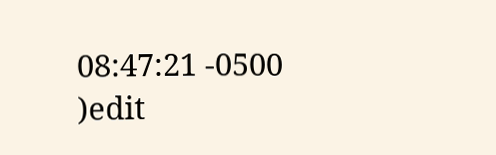08:47:21 -0500 )edit